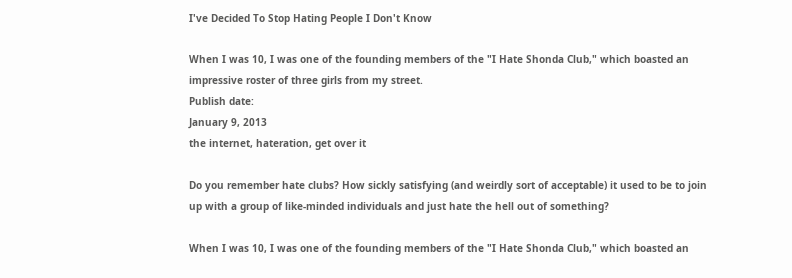I've Decided To Stop Hating People I Don't Know

When I was 10, I was one of the founding members of the "I Hate Shonda Club," which boasted an impressive roster of three girls from my street.
Publish date:
January 9, 2013
the internet, hateration, get over it

Do you remember hate clubs? How sickly satisfying (and weirdly sort of acceptable) it used to be to join up with a group of like-minded individuals and just hate the hell out of something?

When I was 10, I was one of the founding members of the "I Hate Shonda Club," which boasted an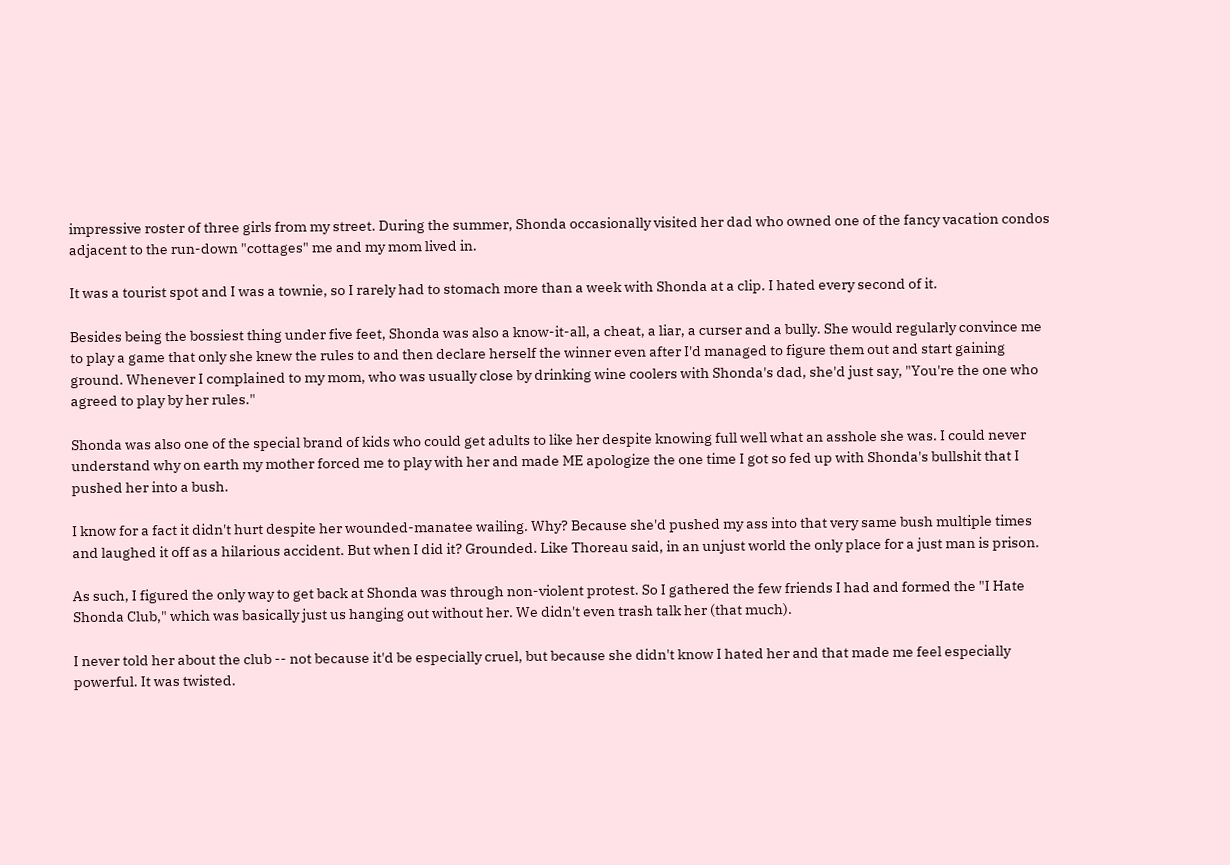impressive roster of three girls from my street. During the summer, Shonda occasionally visited her dad who owned one of the fancy vacation condos adjacent to the run-down "cottages" me and my mom lived in.

It was a tourist spot and I was a townie, so I rarely had to stomach more than a week with Shonda at a clip. I hated every second of it.

Besides being the bossiest thing under five feet, Shonda was also a know-it-all, a cheat, a liar, a curser and a bully. She would regularly convince me to play a game that only she knew the rules to and then declare herself the winner even after I'd managed to figure them out and start gaining ground. Whenever I complained to my mom, who was usually close by drinking wine coolers with Shonda's dad, she'd just say, "You're the one who agreed to play by her rules."

Shonda was also one of the special brand of kids who could get adults to like her despite knowing full well what an asshole she was. I could never understand why on earth my mother forced me to play with her and made ME apologize the one time I got so fed up with Shonda's bullshit that I pushed her into a bush.

I know for a fact it didn't hurt despite her wounded-manatee wailing. Why? Because she'd pushed my ass into that very same bush multiple times and laughed it off as a hilarious accident. But when I did it? Grounded. Like Thoreau said, in an unjust world the only place for a just man is prison.

As such, I figured the only way to get back at Shonda was through non-violent protest. So I gathered the few friends I had and formed the "I Hate Shonda Club," which was basically just us hanging out without her. We didn't even trash talk her (that much).

I never told her about the club -- not because it'd be especially cruel, but because she didn't know I hated her and that made me feel especially powerful. It was twisted.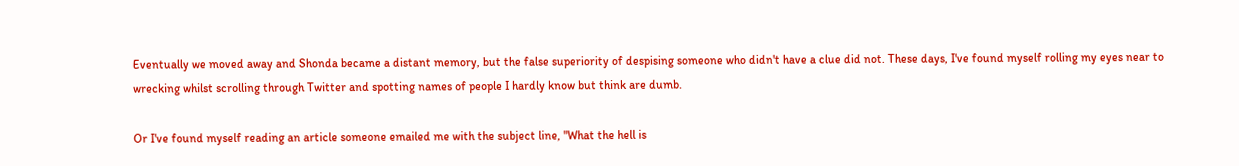Eventually we moved away and Shonda became a distant memory, but the false superiority of despising someone who didn't have a clue did not. These days, I've found myself rolling my eyes near to wrecking whilst scrolling through Twitter and spotting names of people I hardly know but think are dumb.

Or I've found myself reading an article someone emailed me with the subject line, "What the hell is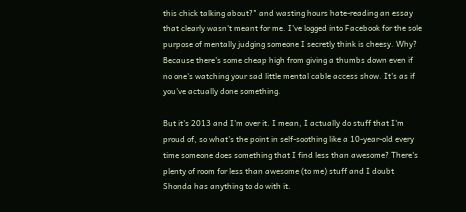this chick talking about?" and wasting hours hate-reading an essay that clearly wasn't meant for me. I've logged into Facebook for the sole purpose of mentally judging someone I secretly think is cheesy. Why? Because there's some cheap high from giving a thumbs down even if no one's watching your sad little mental cable access show. It's as if you've actually done something.

But it's 2013 and I'm over it. I mean, I actually do stuff that I'm proud of, so what's the point in self-soothing like a 10-year-old every time someone does something that I find less than awesome? There's plenty of room for less than awesome (to me) stuff and I doubt Shonda has anything to do with it.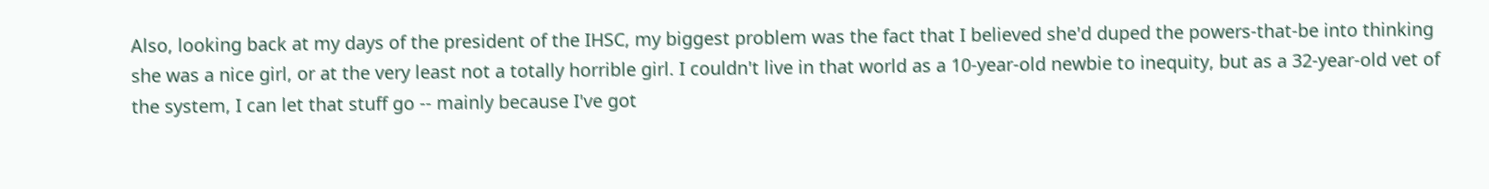Also, looking back at my days of the president of the IHSC, my biggest problem was the fact that I believed she'd duped the powers-that-be into thinking she was a nice girl, or at the very least not a totally horrible girl. I couldn't live in that world as a 10-year-old newbie to inequity, but as a 32-year-old vet of the system, I can let that stuff go -- mainly because I've got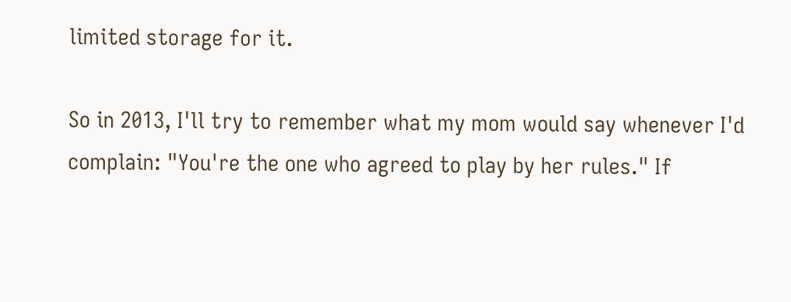limited storage for it.

So in 2013, I'll try to remember what my mom would say whenever I'd complain: "You're the one who agreed to play by her rules." If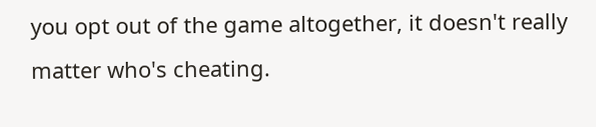you opt out of the game altogether, it doesn't really matter who's cheating.